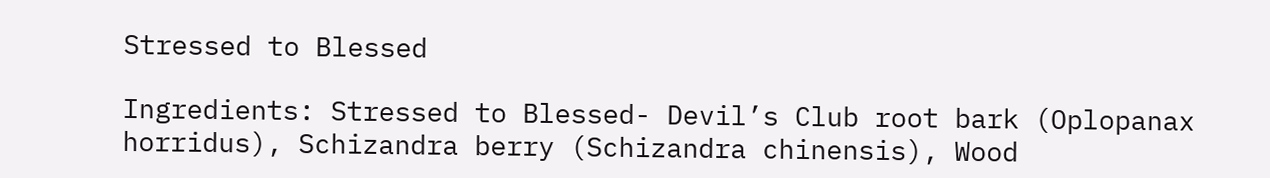Stressed to Blessed

Ingredients: Stressed to Blessed- Devil’s Club root bark (Oplopanax horridus), Schizandra berry (Schizandra chinensis), Wood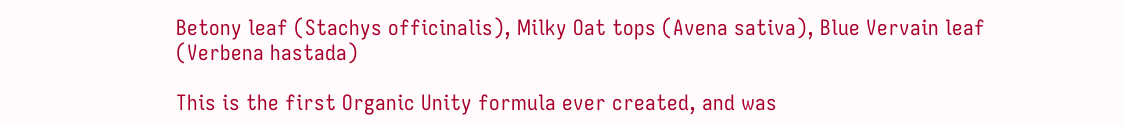Betony leaf (Stachys officinalis), Milky Oat tops (Avena sativa), Blue Vervain leaf (Verbena hastada)

This is the first Organic Unity formula ever created, and was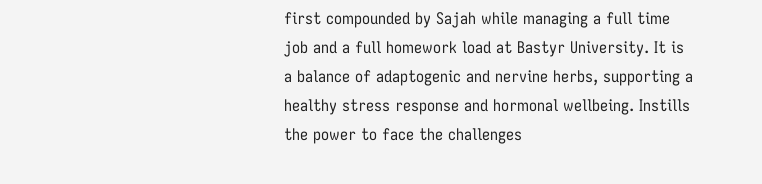first compounded by Sajah while managing a full time job and a full homework load at Bastyr University. It is a balance of adaptogenic and nervine herbs, supporting a healthy stress response and hormonal wellbeing. Instills the power to face the challenges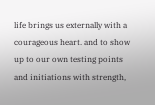life brings us externally with a courageous heart. and to show up to our own testing points and initiations with strength,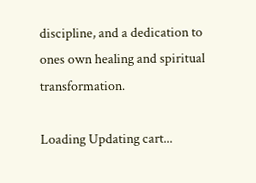discipline, and a dedication to ones own healing and spiritual transformation.

Loading Updating cart...